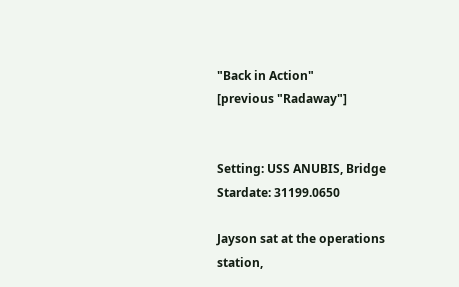"Back in Action"
[previous "Radaway"]


Setting: USS ANUBIS, Bridge
Stardate: 31199.0650

Jayson sat at the operations station,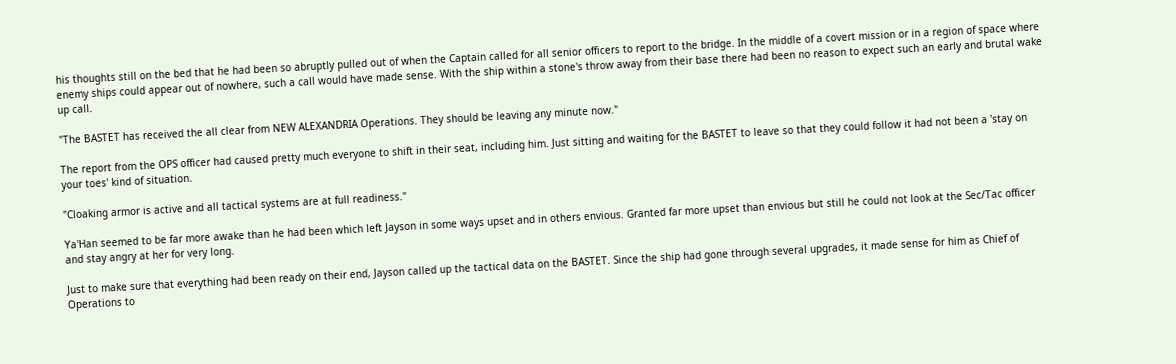his thoughts still on the bed that he had been so abruptly pulled out of when the Captain called for all senior officers to report to the bridge. In the middle of a covert mission or in a region of space where enemy ships could appear out of nowhere, such a call would have made sense. With the ship within a stone's throw away from their base there had been no reason to expect such an early and brutal wake up call.

"The BASTET has received the all clear from NEW ALEXANDRIA Operations. They should be leaving any minute now."

The report from the OPS officer had caused pretty much everyone to shift in their seat, including him. Just sitting and waiting for the BASTET to leave so that they could follow it had not been a 'stay on your toes' kind of situation.

"Cloaking armor is active and all tactical systems are at full readiness."

Ya'Han seemed to be far more awake than he had been which left Jayson in some ways upset and in others envious. Granted far more upset than envious but still he could not look at the Sec/Tac officer and stay angry at her for very long.

Just to make sure that everything had been ready on their end, Jayson called up the tactical data on the BASTET. Since the ship had gone through several upgrades, it made sense for him as Chief of Operations to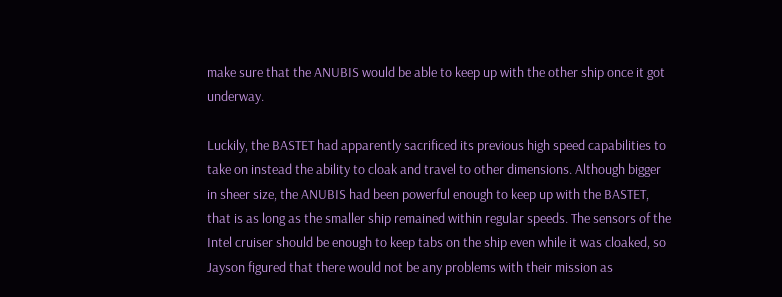make sure that the ANUBIS would be able to keep up with the other ship once it got underway.

Luckily, the BASTET had apparently sacrificed its previous high speed capabilities to take on instead the ability to cloak and travel to other dimensions. Although bigger in sheer size, the ANUBIS had been powerful enough to keep up with the BASTET, that is as long as the smaller ship remained within regular speeds. The sensors of the Intel cruiser should be enough to keep tabs on the ship even while it was cloaked, so Jayson figured that there would not be any problems with their mission as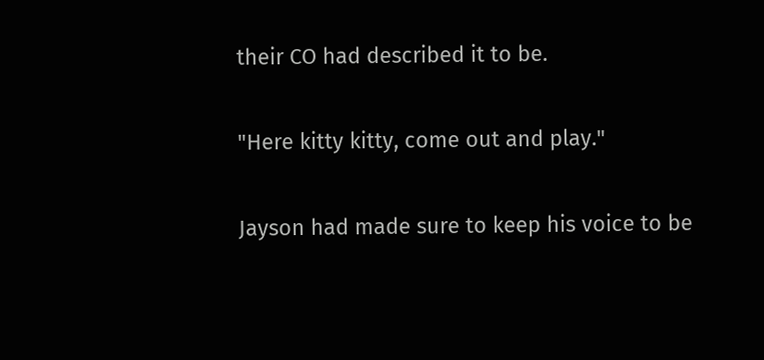their CO had described it to be.

"Here kitty kitty, come out and play."

Jayson had made sure to keep his voice to be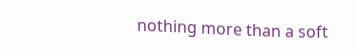nothing more than a soft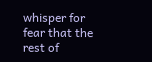whisper for fear that the rest of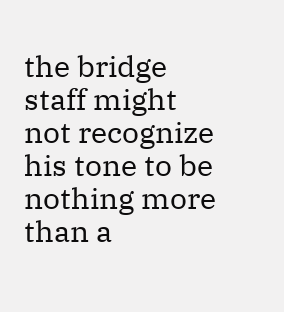the bridge staff might not recognize his tone to be nothing more than a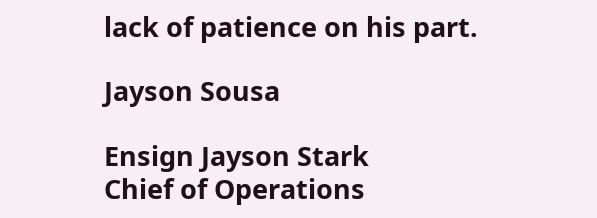lack of patience on his part.

Jayson Sousa

Ensign Jayson Stark
Chief of Operations